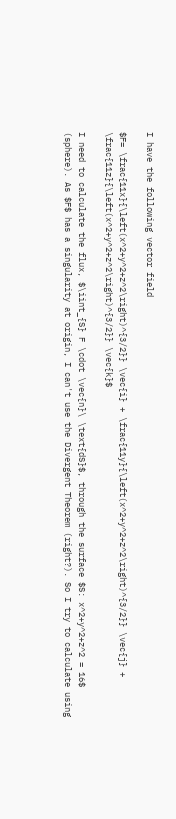I have the following vector field

$F= \frac{11x}{\left(x^2+y^2+z^2\right)^{3/2}} \vec{i} + \frac{11y}{\left(x^2+y^2+z^2\right)^{3/2}} \vec{j} + \frac{11z}{\left(x^2+y^2+z^2\right)^{3/2}} \vec{k}$

I need to calculate the flux, $\iint_{S} F \cdot \vec{n}\ \text{dS}$, through the surface $S: x^2+y^2+z^2 = 16$ (sphere). As $F$ has a singularity at origin, I can't use the Divergent Theorem (right?). So I try to calculate using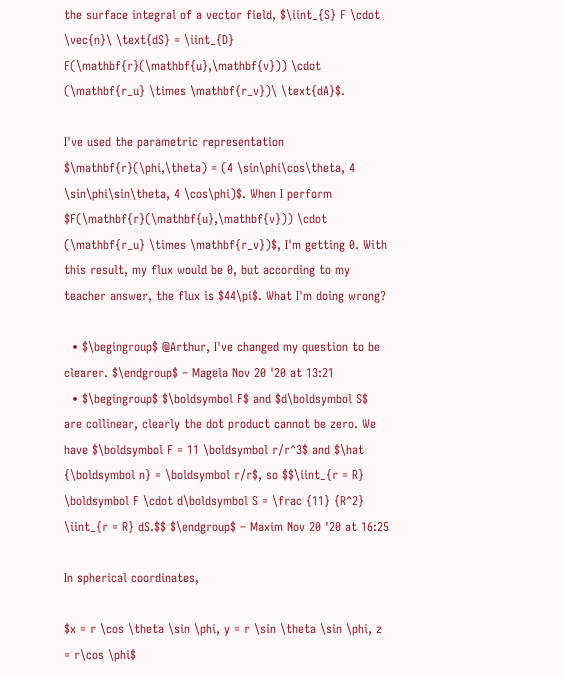the surface integral of a vector field, $\iint_{S} F \cdot \vec{n}\ \text{dS} = \iint_{D} F(\mathbf{r}(\mathbf{u},\mathbf{v})) \cdot (\mathbf{r_u} \times \mathbf{r_v})\ \text{dA}$.

I've used the parametric representation $\mathbf{r}(\phi,\theta) = (4 \sin\phi\cos\theta, 4 \sin\phi\sin\theta, 4 \cos\phi)$. When I perform $F(\mathbf{r}(\mathbf{u},\mathbf{v})) \cdot (\mathbf{r_u} \times \mathbf{r_v})$, I'm getting 0. With this result, my flux would be 0, but according to my teacher answer, the flux is $44\pi$. What I'm doing wrong?

  • $\begingroup$ @Arthur, I've changed my question to be clearer. $\endgroup$ – Magela Nov 20 '20 at 13:21
  • $\begingroup$ $\boldsymbol F$ and $d\boldsymbol S$ are collinear, clearly the dot product cannot be zero. We have $\boldsymbol F = 11 \boldsymbol r/r^3$ and $\hat {\boldsymbol n} = \boldsymbol r/r$, so $$\iint_{r = R} \boldsymbol F \cdot d\boldsymbol S = \frac {11} {R^2} \iint_{r = R} dS.$$ $\endgroup$ – Maxim Nov 20 '20 at 16:25

In spherical coordinates,

$x = r \cos \theta \sin \phi, y = r \sin \theta \sin \phi, z = r\cos \phi$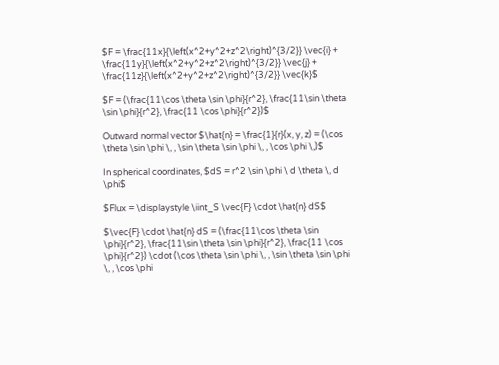$F = \frac{11x}{\left(x^2+y^2+z^2\right)^{3/2}} \vec{i} + \frac{11y}{\left(x^2+y^2+z^2\right)^{3/2}} \vec{j} + \frac{11z}{\left(x^2+y^2+z^2\right)^{3/2}} \vec{k}$

$F = (\frac{11\cos \theta \sin \phi}{r^2}, \frac{11\sin \theta \sin \phi}{r^2}, \frac{11 \cos \phi}{r^2})$

Outward normal vector $\hat{n} = \frac{1}{r}(x, y, z) = (\cos \theta \sin \phi \, , \sin \theta \sin \phi \, , \cos \phi \,)$

In spherical coordinates, $dS = r^2 \sin \phi \ d \theta \, d \phi$

$Flux = \displaystyle \iint_S \vec{F} \cdot \hat{n} dS$

$\vec{F} \cdot \hat{n} dS = (\frac{11\cos \theta \sin \phi}{r^2}, \frac{11\sin \theta \sin \phi}{r^2}, \frac{11 \cos \phi}{r^2}) \cdot (\cos \theta \sin \phi \, , \sin \theta \sin \phi \, , \cos \phi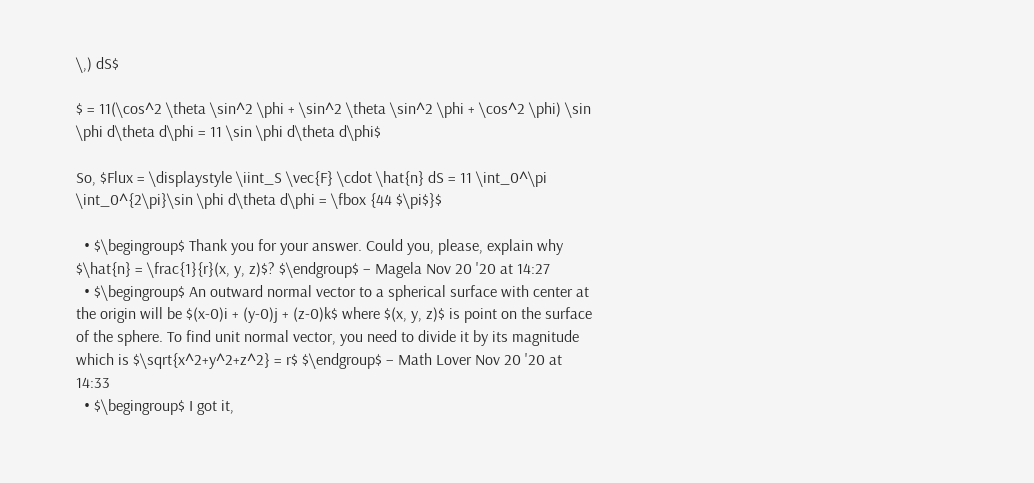\,) dS$

$ = 11(\cos^2 \theta \sin^2 \phi + \sin^2 \theta \sin^2 \phi + \cos^2 \phi) \sin \phi d\theta d\phi = 11 \sin \phi d\theta d\phi$

So, $Flux = \displaystyle \iint_S \vec{F} \cdot \hat{n} dS = 11 \int_0^\pi \int_0^{2\pi}\sin \phi d\theta d\phi = \fbox {44 $\pi$}$

  • $\begingroup$ Thank you for your answer. Could you, please, explain why $\hat{n} = \frac{1}{r}(x, y, z)$? $\endgroup$ – Magela Nov 20 '20 at 14:27
  • $\begingroup$ An outward normal vector to a spherical surface with center at the origin will be $(x-0)i + (y-0)j + (z-0)k$ where $(x, y, z)$ is point on the surface of the sphere. To find unit normal vector, you need to divide it by its magnitude which is $\sqrt{x^2+y^2+z^2} = r$ $\endgroup$ – Math Lover Nov 20 '20 at 14:33
  • $\begingroup$ I got it,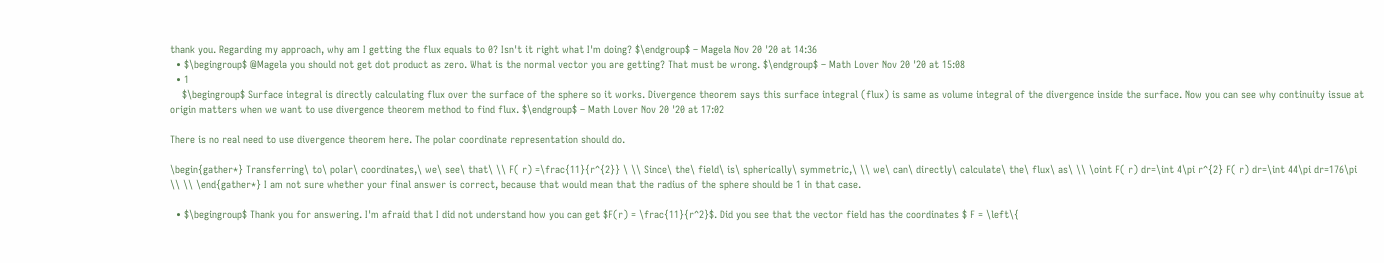thank you. Regarding my approach, why am I getting the flux equals to 0? Isn't it right what I'm doing? $\endgroup$ – Magela Nov 20 '20 at 14:36
  • $\begingroup$ @Magela you should not get dot product as zero. What is the normal vector you are getting? That must be wrong. $\endgroup$ – Math Lover Nov 20 '20 at 15:08
  • 1
    $\begingroup$ Surface integral is directly calculating flux over the surface of the sphere so it works. Divergence theorem says this surface integral (flux) is same as volume integral of the divergence inside the surface. Now you can see why continuity issue at origin matters when we want to use divergence theorem method to find flux. $\endgroup$ – Math Lover Nov 20 '20 at 17:02

There is no real need to use divergence theorem here. The polar coordinate representation should do.

\begin{gather*} Transferring\ to\ polar\ coordinates,\ we\ see\ that\ \\ F( r) =\frac{11}{r^{2}} \ \\ Since\ the\ field\ is\ spherically\ symmetric,\ \\ we\ can\ directly\ calculate\ the\ flux\ as\ \\ \oint F( r) dr=\int 4\pi r^{2} F( r) dr=\int 44\pi dr=176\pi \\ \\ \end{gather*} I am not sure whether your final answer is correct, because that would mean that the radius of the sphere should be 1 in that case.

  • $\begingroup$ Thank you for answering. I'm afraid that I did not understand how you can get $F(r) = \frac{11}{r^2}$. Did you see that the vector field has the coordinates $ F = \left\{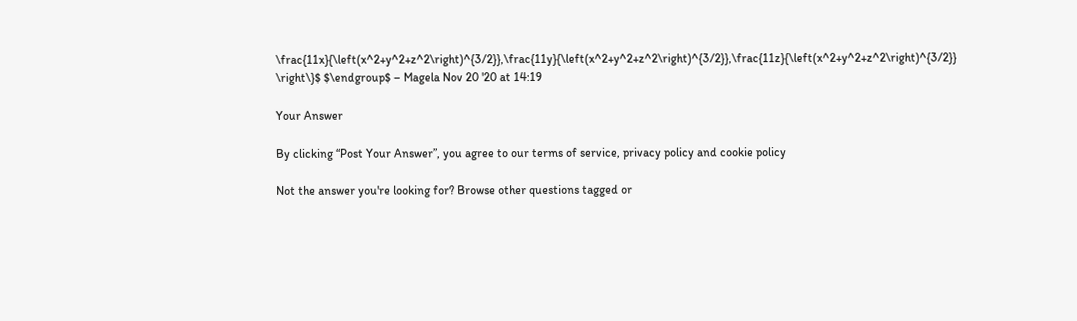\frac{11x}{\left(x^2+y^2+z^2\right)^{3/2}},\frac{11y}{\left(x^2+y^2+z^2\right)^{3/2}},\frac{11z}{\left(x^2+y^2+z^2\right)^{3/2}} \right\}$ $\endgroup$ – Magela Nov 20 '20 at 14:19

Your Answer

By clicking “Post Your Answer”, you agree to our terms of service, privacy policy and cookie policy

Not the answer you're looking for? Browse other questions tagged or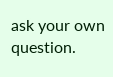ask your own question.